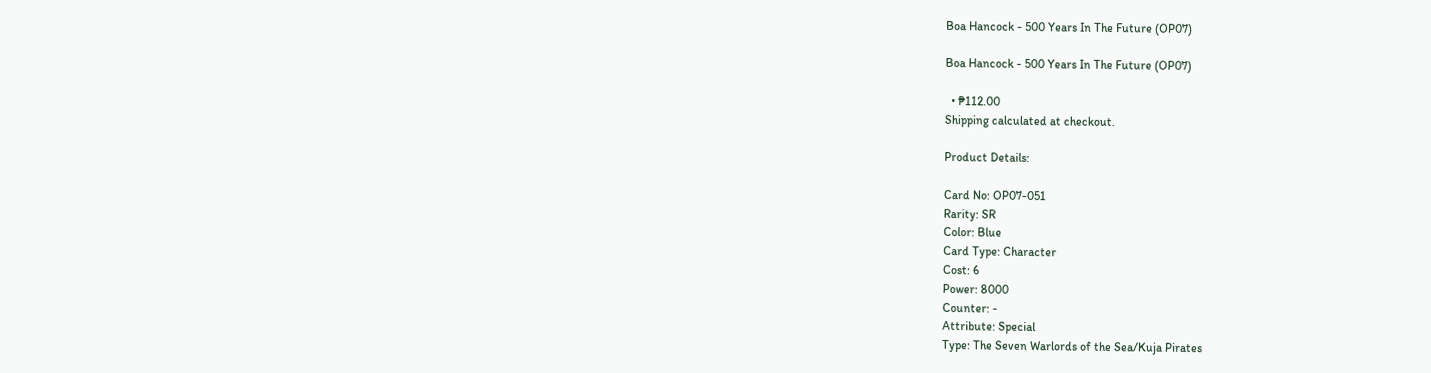Boa Hancock - 500 Years In The Future (OP07)

Boa Hancock - 500 Years In The Future (OP07)

  • ₱112.00
Shipping calculated at checkout.

Product Details:

Card No: OP07-051
Rarity: SR
Color: Blue
Card Type: Character
Cost: 6
Power: 8000
Counter: -
Attribute: Special
Type: The Seven Warlords of the Sea/Kuja Pirates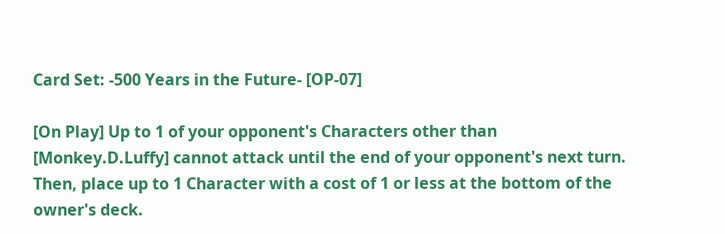Card Set: -500 Years in the Future- [OP-07]

[On Play] Up to 1 of your opponent's Characters other than [Monkey.D.Luffy] cannot attack until the end of your opponent's next turn. Then, place up to 1 Character with a cost of 1 or less at the bottom of the owner's deck.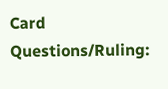Card Questions/Ruling: